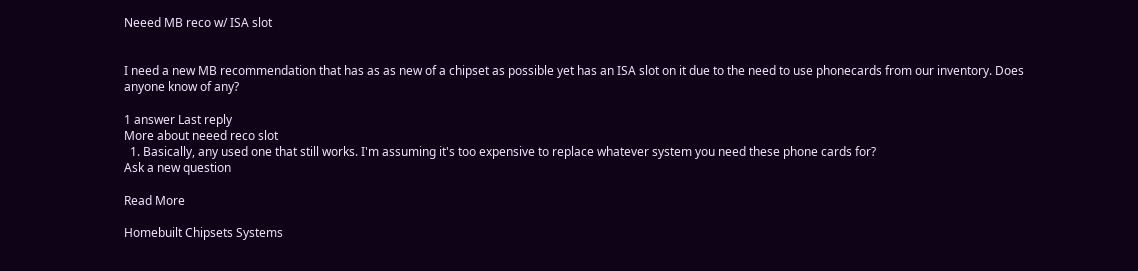Neeed MB reco w/ ISA slot


I need a new MB recommendation that has as as new of a chipset as possible yet has an ISA slot on it due to the need to use phonecards from our inventory. Does anyone know of any?

1 answer Last reply
More about neeed reco slot
  1. Basically, any used one that still works. I'm assuming it's too expensive to replace whatever system you need these phone cards for?
Ask a new question

Read More

Homebuilt Chipsets Systems